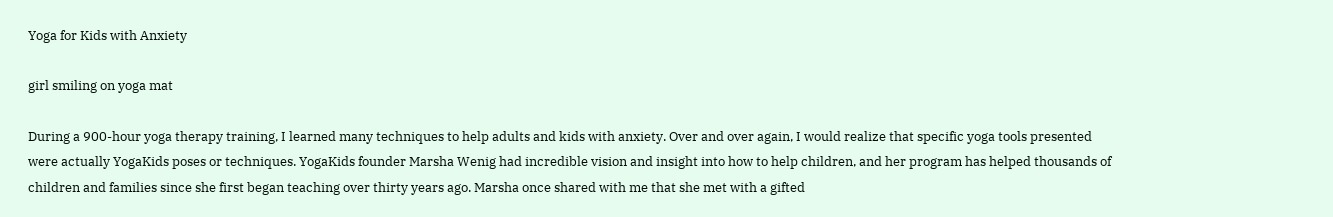Yoga for Kids with Anxiety

girl smiling on yoga mat

During a 900-hour yoga therapy training, I learned many techniques to help adults and kids with anxiety. Over and over again, I would realize that specific yoga tools presented were actually YogaKids poses or techniques. YogaKids founder Marsha Wenig had incredible vision and insight into how to help children, and her program has helped thousands of children and families since she first began teaching over thirty years ago. Marsha once shared with me that she met with a gifted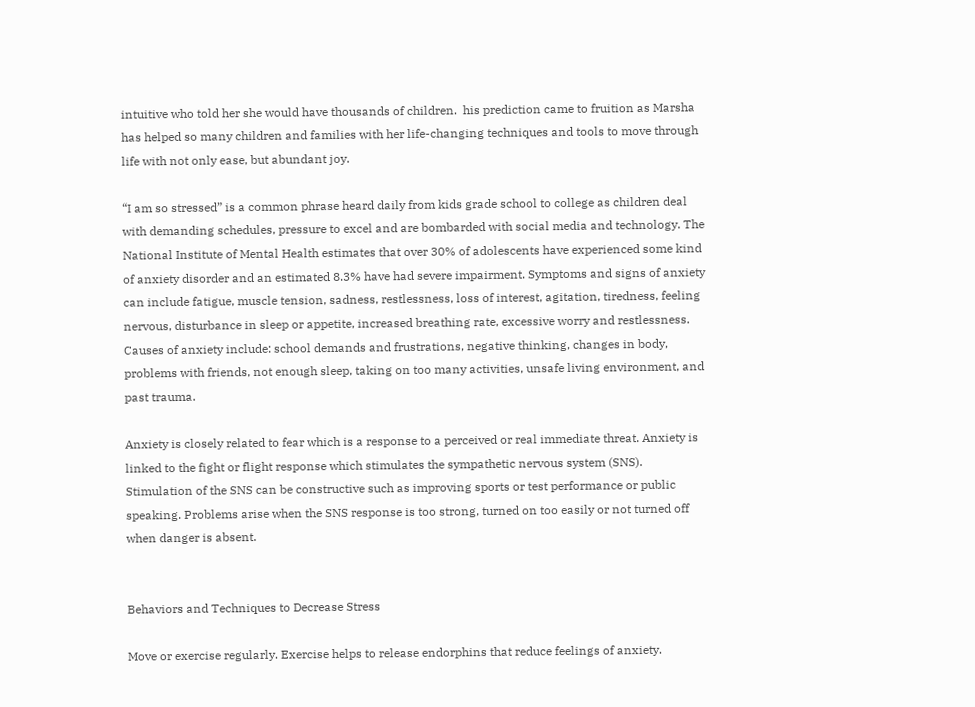intuitive who told her she would have thousands of children.  his prediction came to fruition as Marsha has helped so many children and families with her life-changing techniques and tools to move through life with not only ease, but abundant joy.

“I am so stressed” is a common phrase heard daily from kids grade school to college as children deal with demanding schedules, pressure to excel and are bombarded with social media and technology. The National Institute of Mental Health estimates that over 30% of adolescents have experienced some kind of anxiety disorder and an estimated 8.3% have had severe impairment. Symptoms and signs of anxiety can include fatigue, muscle tension, sadness, restlessness, loss of interest, agitation, tiredness, feeling nervous, disturbance in sleep or appetite, increased breathing rate, excessive worry and restlessness. Causes of anxiety include: school demands and frustrations, negative thinking, changes in body, problems with friends, not enough sleep, taking on too many activities, unsafe living environment, and past trauma.

Anxiety is closely related to fear which is a response to a perceived or real immediate threat. Anxiety is linked to the fight or flight response which stimulates the sympathetic nervous system (SNS). Stimulation of the SNS can be constructive such as improving sports or test performance or public speaking. Problems arise when the SNS response is too strong, turned on too easily or not turned off when danger is absent.


Behaviors and Techniques to Decrease Stress

Move or exercise regularly. Exercise helps to release endorphins that reduce feelings of anxiety.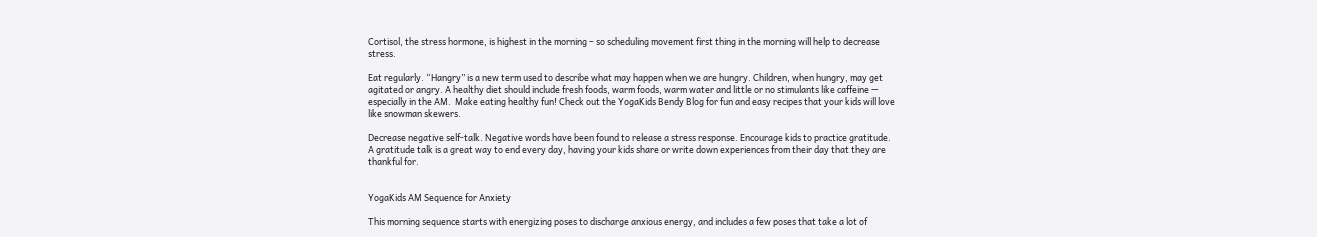Cortisol, the stress hormone, is highest in the morning – so scheduling movement first thing in the morning will help to decrease stress.

Eat regularly. “Hangry” is a new term used to describe what may happen when we are hungry. Children, when hungry, may get agitated or angry. A healthy diet should include fresh foods, warm foods, warm water and little or no stimulants like caffeine — especially in the AM.  Make eating healthy fun! Check out the YogaKids Bendy Blog for fun and easy recipes that your kids will love like snowman skewers.

Decrease negative self-talk. Negative words have been found to release a stress response. Encourage kids to practice gratitude. A gratitude talk is a great way to end every day, having your kids share or write down experiences from their day that they are thankful for.


YogaKids AM Sequence for Anxiety

This morning sequence starts with energizing poses to discharge anxious energy, and includes a few poses that take a lot of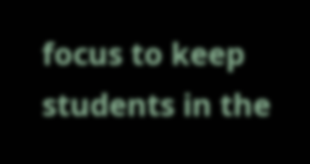focus to keep students in the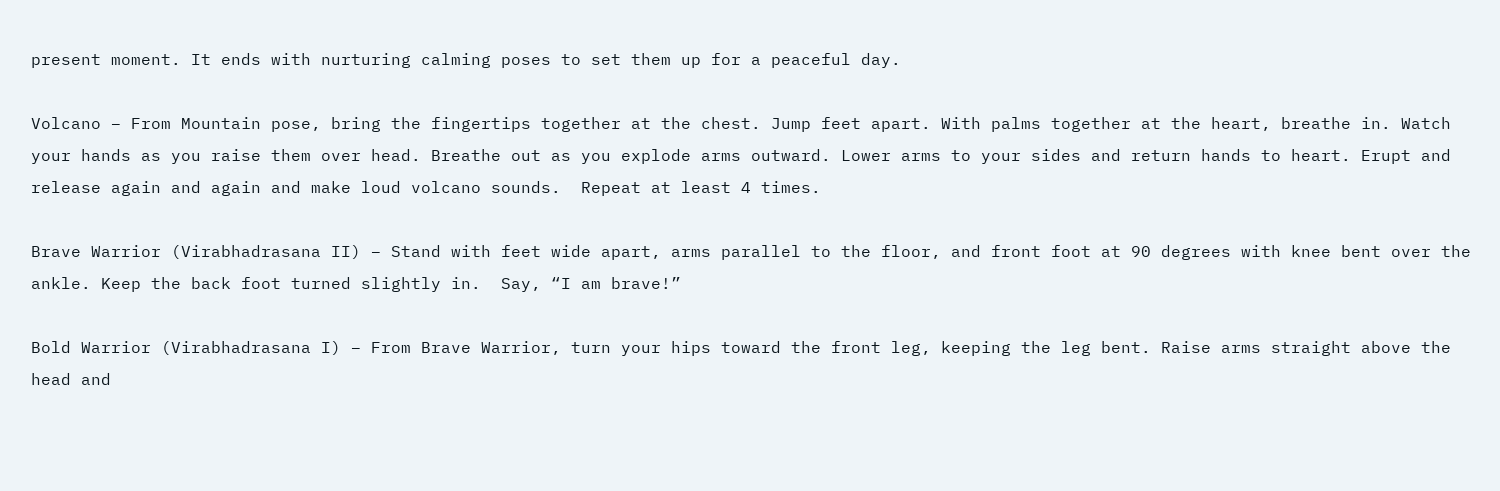present moment. It ends with nurturing calming poses to set them up for a peaceful day.

Volcano – From Mountain pose, bring the fingertips together at the chest. Jump feet apart. With palms together at the heart, breathe in. Watch your hands as you raise them over head. Breathe out as you explode arms outward. Lower arms to your sides and return hands to heart. Erupt and release again and again and make loud volcano sounds.  Repeat at least 4 times.

Brave Warrior (Virabhadrasana II) – Stand with feet wide apart, arms parallel to the floor, and front foot at 90 degrees with knee bent over the ankle. Keep the back foot turned slightly in.  Say, “I am brave!”

Bold Warrior (Virabhadrasana I) – From Brave Warrior, turn your hips toward the front leg, keeping the leg bent. Raise arms straight above the head and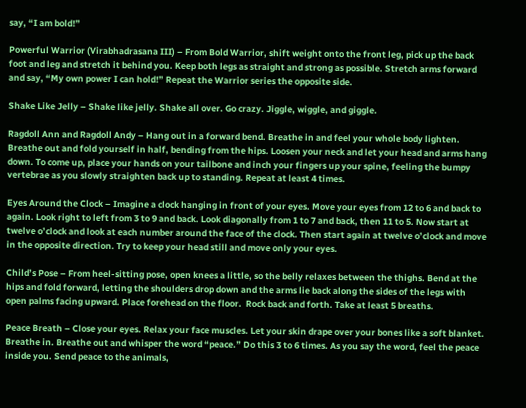say, “I am bold!”

Powerful Warrior (Virabhadrasana III) – From Bold Warrior, shift weight onto the front leg, pick up the back foot and leg and stretch it behind you. Keep both legs as straight and strong as possible. Stretch arms forward and say, “My own power I can hold!” Repeat the Warrior series the opposite side.

Shake Like Jelly – Shake like jelly. Shake all over. Go crazy. Jiggle, wiggle, and giggle.

Ragdoll Ann and Ragdoll Andy – Hang out in a forward bend. Breathe in and feel your whole body lighten. Breathe out and fold yourself in half, bending from the hips. Loosen your neck and let your head and arms hang down. To come up, place your hands on your tailbone and inch your fingers up your spine, feeling the bumpy vertebrae as you slowly straighten back up to standing. Repeat at least 4 times.

Eyes Around the Clock – Imagine a clock hanging in front of your eyes. Move your eyes from 12 to 6 and back to again. Look right to left from 3 to 9 and back. Look diagonally from 1 to 7 and back, then 11 to 5. Now start at twelve o’clock and look at each number around the face of the clock. Then start again at twelve o’clock and move in the opposite direction. Try to keep your head still and move only your eyes.

Child’s Pose – From heel-sitting pose, open knees a little, so the belly relaxes between the thighs. Bend at the hips and fold forward, letting the shoulders drop down and the arms lie back along the sides of the legs with open palms facing upward. Place forehead on the floor.  Rock back and forth. Take at least 5 breaths.

Peace Breath – Close your eyes. Relax your face muscles. Let your skin drape over your bones like a soft blanket. Breathe in. Breathe out and whisper the word “peace.” Do this 3 to 6 times. As you say the word, feel the peace inside you. Send peace to the animals,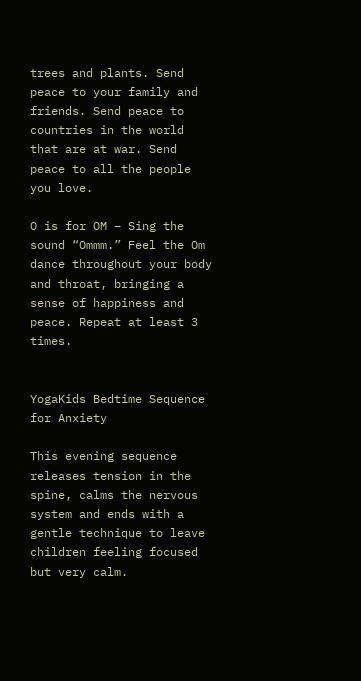trees and plants. Send peace to your family and friends. Send peace to countries in the world that are at war. Send peace to all the people you love.

O is for OM – Sing the sound “Ommm.” Feel the Om dance throughout your body and throat, bringing a sense of happiness and peace. Repeat at least 3 times.


YogaKids Bedtime Sequence for Anxiety

This evening sequence releases tension in the spine, calms the nervous system and ends with a gentle technique to leave children feeling focused but very calm.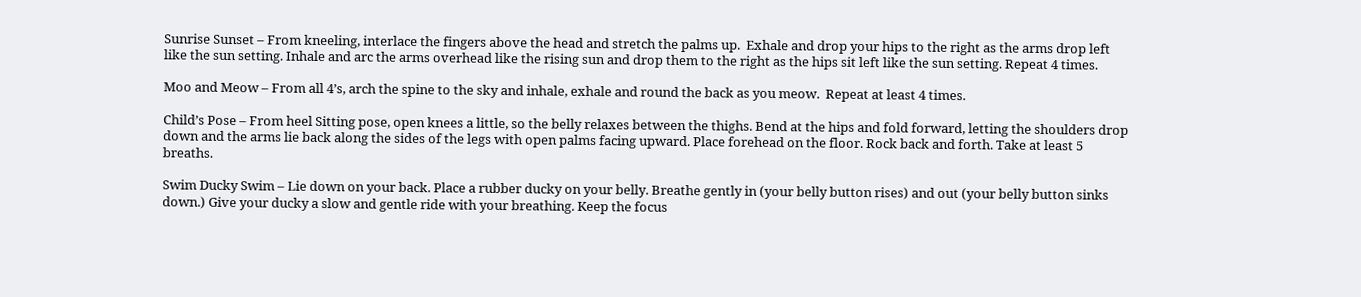Sunrise Sunset – From kneeling, interlace the fingers above the head and stretch the palms up.  Exhale and drop your hips to the right as the arms drop left like the sun setting. Inhale and arc the arms overhead like the rising sun and drop them to the right as the hips sit left like the sun setting. Repeat 4 times.

Moo and Meow – From all 4’s, arch the spine to the sky and inhale, exhale and round the back as you meow.  Repeat at least 4 times.

Child’s Pose – From heel Sitting pose, open knees a little, so the belly relaxes between the thighs. Bend at the hips and fold forward, letting the shoulders drop down and the arms lie back along the sides of the legs with open palms facing upward. Place forehead on the floor. Rock back and forth. Take at least 5 breaths.

Swim Ducky Swim – Lie down on your back. Place a rubber ducky on your belly. Breathe gently in (your belly button rises) and out (your belly button sinks down.) Give your ducky a slow and gentle ride with your breathing. Keep the focus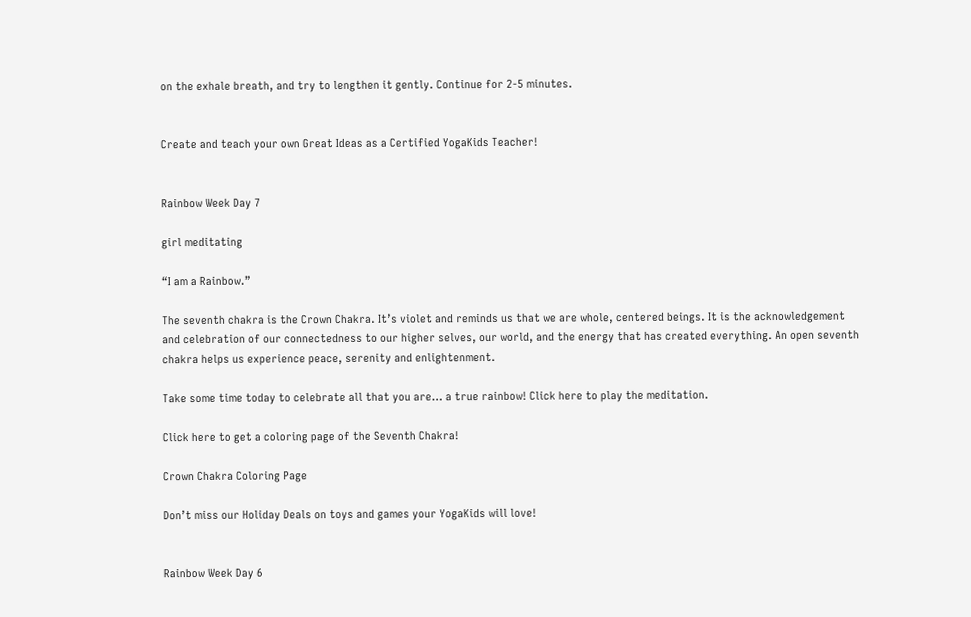on the exhale breath, and try to lengthen it gently. Continue for 2-5 minutes.


Create and teach your own Great Ideas as a Certified YogaKids Teacher!


Rainbow Week Day 7

girl meditating

“I am a Rainbow.”

The seventh chakra is the Crown Chakra. It’s violet and reminds us that we are whole, centered beings. It is the acknowledgement and celebration of our connectedness to our higher selves, our world, and the energy that has created everything. An open seventh chakra helps us experience peace, serenity and enlightenment.

Take some time today to celebrate all that you are… a true rainbow! Click here to play the meditation.

Click here to get a coloring page of the Seventh Chakra!

Crown Chakra Coloring Page

Don’t miss our Holiday Deals on toys and games your YogaKids will love!


Rainbow Week Day 6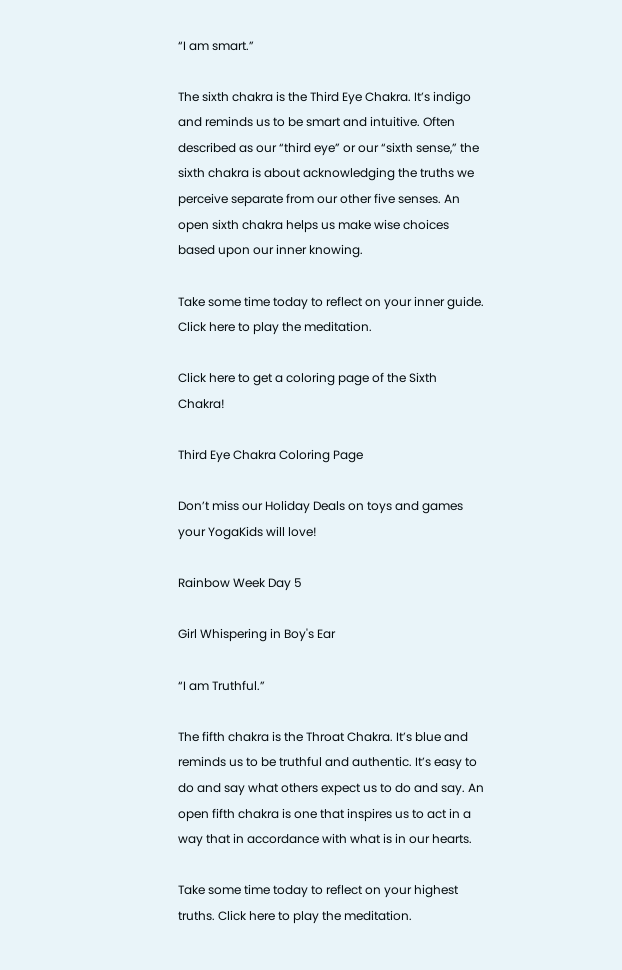“I am smart.”

The sixth chakra is the Third Eye Chakra. It’s indigo and reminds us to be smart and intuitive. Often described as our “third eye” or our “sixth sense,” the sixth chakra is about acknowledging the truths we perceive separate from our other five senses. An open sixth chakra helps us make wise choices based upon our inner knowing.

Take some time today to reflect on your inner guide. Click here to play the meditation.

Click here to get a coloring page of the Sixth Chakra!

Third Eye Chakra Coloring Page

Don’t miss our Holiday Deals on toys and games your YogaKids will love!

Rainbow Week Day 5

Girl Whispering in Boy's Ear

“I am Truthful.”

The fifth chakra is the Throat Chakra. It’s blue and reminds us to be truthful and authentic. It’s easy to do and say what others expect us to do and say. An open fifth chakra is one that inspires us to act in a way that in accordance with what is in our hearts.

Take some time today to reflect on your highest truths. Click here to play the meditation.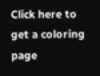Click here to get a coloring page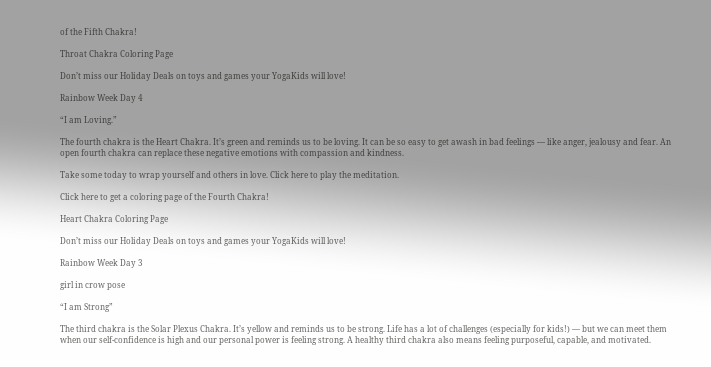of the Fifth Chakra!

Throat Chakra Coloring Page

Don’t miss our Holiday Deals on toys and games your YogaKids will love!

Rainbow Week Day 4

“I am Loving.”

The fourth chakra is the Heart Chakra. It’s green and reminds us to be loving. It can be so easy to get awash in bad feelings — like anger, jealousy and fear. An open fourth chakra can replace these negative emotions with compassion and kindness.

Take some today to wrap yourself and others in love. Click here to play the meditation.

Click here to get a coloring page of the Fourth Chakra!

Heart Chakra Coloring Page

Don’t miss our Holiday Deals on toys and games your YogaKids will love!

Rainbow Week Day 3

girl in crow pose

“I am Strong”

The third chakra is the Solar Plexus Chakra. It’s yellow and reminds us to be strong. Life has a lot of challenges (especially for kids!) — but we can meet them when our self-confidence is high and our personal power is feeling strong. A healthy third chakra also means feeling purposeful, capable, and motivated.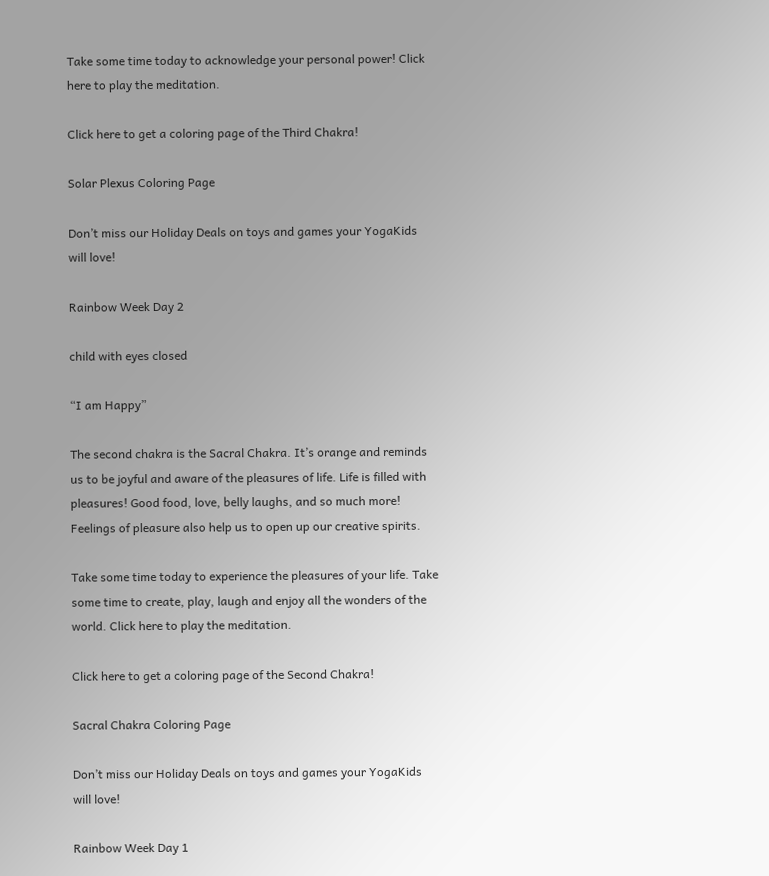Take some time today to acknowledge your personal power! Click here to play the meditation.

Click here to get a coloring page of the Third Chakra!

Solar Plexus Coloring Page

Don’t miss our Holiday Deals on toys and games your YogaKids will love!

Rainbow Week Day 2

child with eyes closed

“I am Happy”

The second chakra is the Sacral Chakra. It’s orange and reminds us to be joyful and aware of the pleasures of life. Life is filled with pleasures! Good food, love, belly laughs, and so much more! Feelings of pleasure also help us to open up our creative spirits.

Take some time today to experience the pleasures of your life. Take some time to create, play, laugh and enjoy all the wonders of the world. Click here to play the meditation.

Click here to get a coloring page of the Second Chakra!

Sacral Chakra Coloring Page

Don’t miss our Holiday Deals on toys and games your YogaKids will love!

Rainbow Week Day 1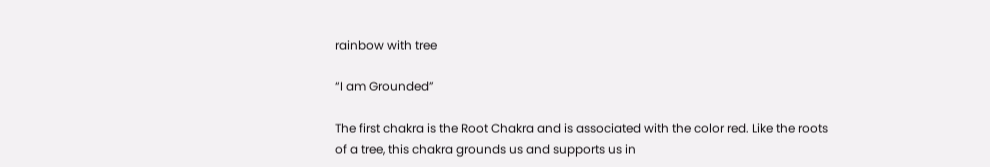rainbow with tree

“I am Grounded”

The first chakra is the Root Chakra and is associated with the color red. Like the roots of a tree, this chakra grounds us and supports us in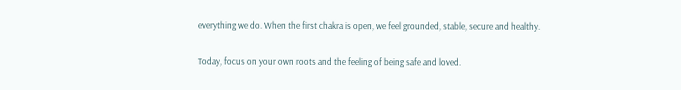everything we do. When the first chakra is open, we feel grounded, stable, secure and healthy.

Today, focus on your own roots and the feeling of being safe and loved.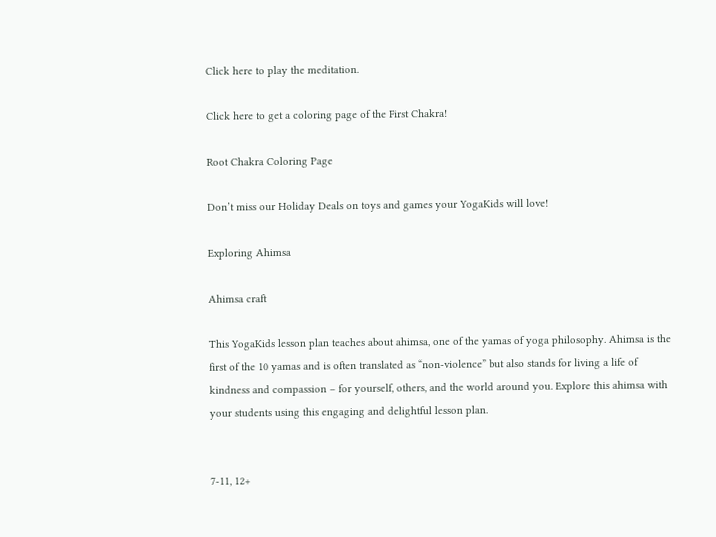Click here to play the meditation.

Click here to get a coloring page of the First Chakra!

Root Chakra Coloring Page

Don’t miss our Holiday Deals on toys and games your YogaKids will love!

Exploring Ahimsa

Ahimsa craft

This YogaKids lesson plan teaches about ahimsa, one of the yamas of yoga philosophy. Ahimsa is the first of the 10 yamas and is often translated as “non-violence” but also stands for living a life of kindness and compassion – for yourself, others, and the world around you. Explore this ahimsa with your students using this engaging and delightful lesson plan.


7-11, 12+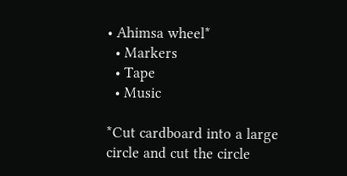• Ahimsa wheel*
  • Markers
  • Tape
  • Music

*Cut cardboard into a large circle and cut the circle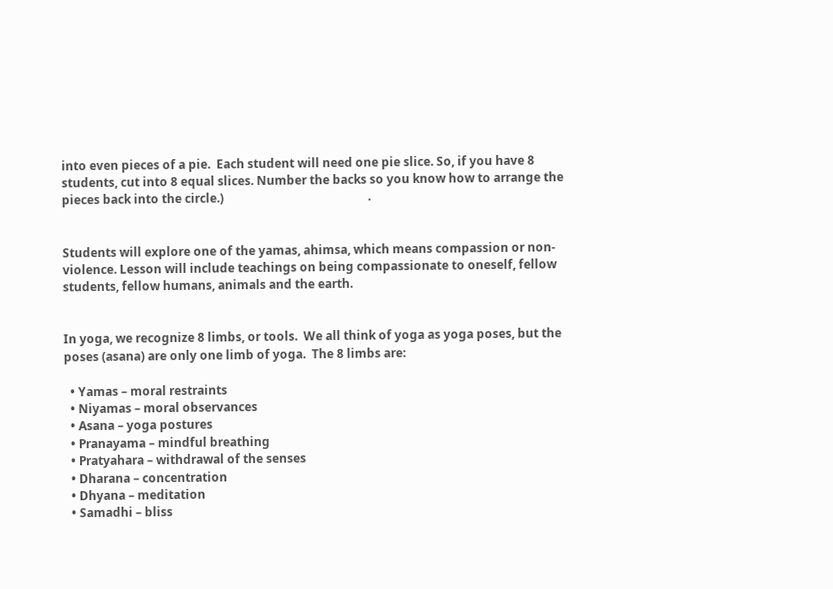into even pieces of a pie.  Each student will need one pie slice. So, if you have 8 students, cut into 8 equal slices. Number the backs so you know how to arrange the pieces back into the circle.)                                                .


Students will explore one of the yamas, ahimsa, which means compassion or non-violence. Lesson will include teachings on being compassionate to oneself, fellow students, fellow humans, animals and the earth.


In yoga, we recognize 8 limbs, or tools.  We all think of yoga as yoga poses, but the poses (asana) are only one limb of yoga.  The 8 limbs are:

  • Yamas – moral restraints
  • Niyamas – moral observances
  • Asana – yoga postures
  • Pranayama – mindful breathing
  • Pratyahara – withdrawal of the senses
  • Dharana – concentration
  • Dhyana – meditation
  • Samadhi – bliss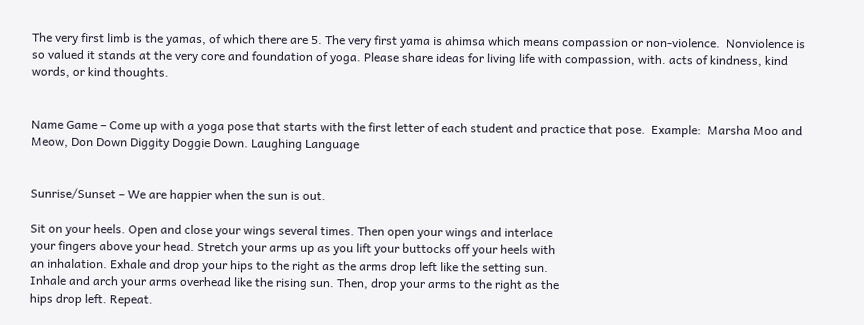The very first limb is the yamas, of which there are 5. The very first yama is ahimsa which means compassion or non-violence.  Nonviolence is so valued it stands at the very core and foundation of yoga. Please share ideas for living life with compassion, with. acts of kindness, kind words, or kind thoughts.


Name Game – Come up with a yoga pose that starts with the first letter of each student and practice that pose.  Example:  Marsha Moo and Meow, Don Down Diggity Doggie Down. Laughing Language


Sunrise/Sunset – We are happier when the sun is out.

Sit on your heels. Open and close your wings several times. Then open your wings and interlace
your fingers above your head. Stretch your arms up as you lift your buttocks off your heels with
an inhalation. Exhale and drop your hips to the right as the arms drop left like the setting sun.
Inhale and arch your arms overhead like the rising sun. Then, drop your arms to the right as the
hips drop left. Repeat.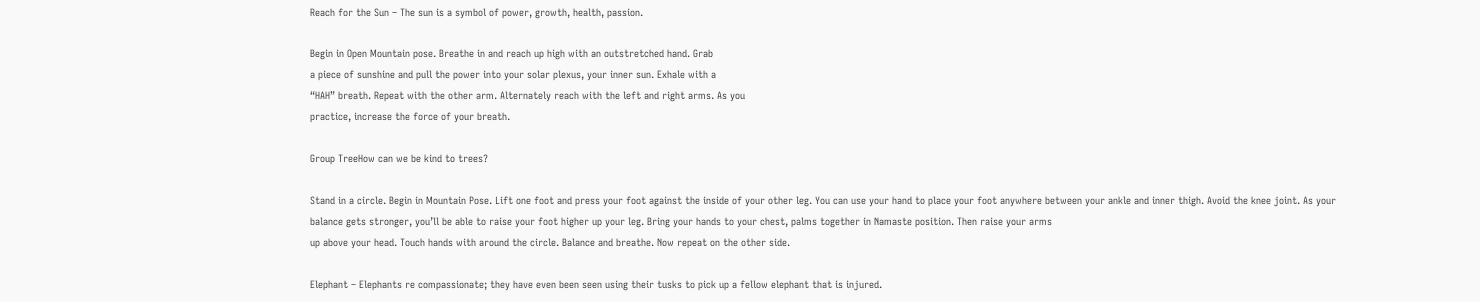Reach for the Sun – The sun is a symbol of power, growth, health, passion.

Begin in Open Mountain pose. Breathe in and reach up high with an outstretched hand. Grab
a piece of sunshine and pull the power into your solar plexus, your inner sun. Exhale with a
“HAH” breath. Repeat with the other arm. Alternately reach with the left and right arms. As you
practice, increase the force of your breath.

Group TreeHow can we be kind to trees?

Stand in a circle. Begin in Mountain Pose. Lift one foot and press your foot against the inside of your other leg. You can use your hand to place your foot anywhere between your ankle and inner thigh. Avoid the knee joint. As your balance gets stronger, you’ll be able to raise your foot higher up your leg. Bring your hands to your chest, palms together in Namaste position. Then raise your arms
up above your head. Touch hands with around the circle. Balance and breathe. Now repeat on the other side.

Elephant – Elephants re compassionate; they have even been seen using their tusks to pick up a fellow elephant that is injured.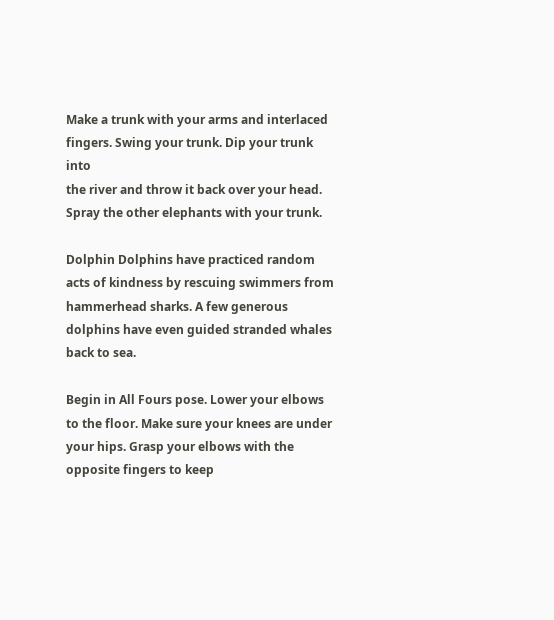Make a trunk with your arms and interlaced fingers. Swing your trunk. Dip your trunk into
the river and throw it back over your head. Spray the other elephants with your trunk.

Dolphin Dolphins have practiced random acts of kindness by rescuing swimmers from hammerhead sharks. A few generous dolphins have even guided stranded whales back to sea.

Begin in All Fours pose. Lower your elbows to the floor. Make sure your knees are under your hips. Grasp your elbows with the opposite fingers to keep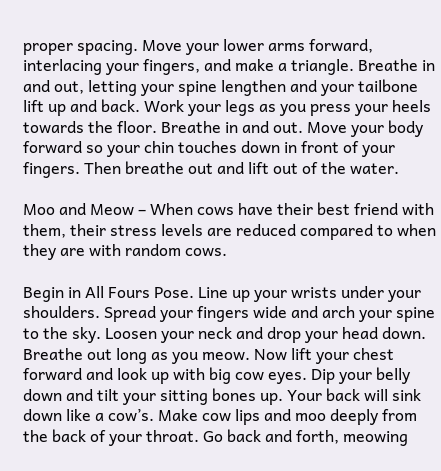proper spacing. Move your lower arms forward, interlacing your fingers, and make a triangle. Breathe in and out, letting your spine lengthen and your tailbone lift up and back. Work your legs as you press your heels towards the floor. Breathe in and out. Move your body forward so your chin touches down in front of your fingers. Then breathe out and lift out of the water.

Moo and Meow – When cows have their best friend with them, their stress levels are reduced compared to when they are with random cows.

Begin in All Fours Pose. Line up your wrists under your shoulders. Spread your fingers wide and arch your spine to the sky. Loosen your neck and drop your head down. Breathe out long as you meow. Now lift your chest forward and look up with big cow eyes. Dip your belly down and tilt your sitting bones up. Your back will sink down like a cow’s. Make cow lips and moo deeply from the back of your throat. Go back and forth, meowing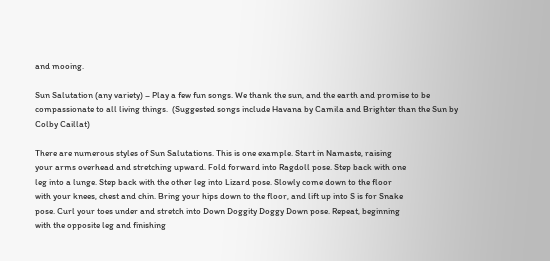and mooing.

Sun Salutation (any variety) – Play a few fun songs. We thank the sun, and the earth and promise to be compassionate to all living things.  (Suggested songs include Havana by Camila and Brighter than the Sun by Colby Caillat)

There are numerous styles of Sun Salutations. This is one example. Start in Namaste, raising
your arms overhead and stretching upward. Fold forward into Ragdoll pose. Step back with one
leg into a lunge. Step back with the other leg into Lizard pose. Slowly come down to the floor
with your knees, chest and chin. Bring your hips down to the floor, and lift up into S is for Snake
pose. Curl your toes under and stretch into Down Doggity Doggy Down pose. Repeat, beginning
with the opposite leg and finishing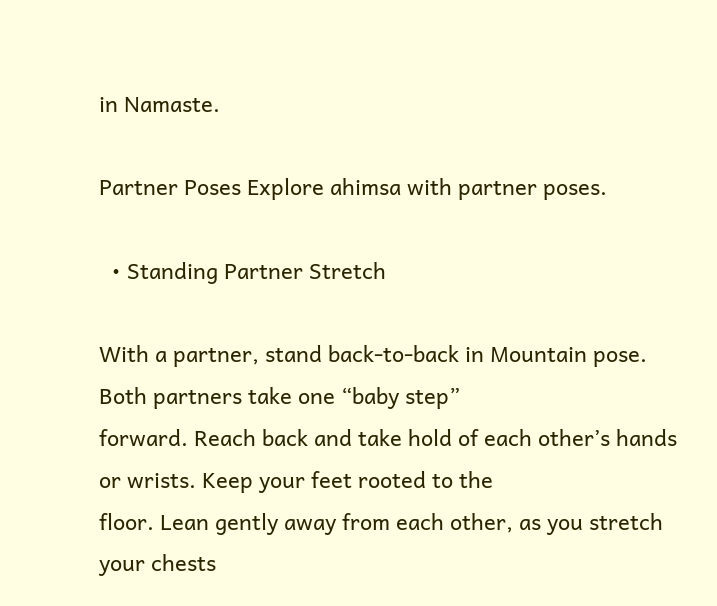in Namaste.

Partner Poses Explore ahimsa with partner poses.

  • Standing Partner Stretch

With a partner, stand back-to-back in Mountain pose. Both partners take one “baby step”
forward. Reach back and take hold of each other’s hands or wrists. Keep your feet rooted to the
floor. Lean gently away from each other, as you stretch your chests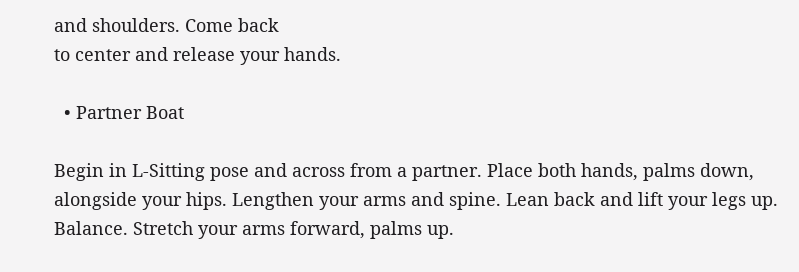and shoulders. Come back
to center and release your hands.

  • Partner Boat

Begin in L-Sitting pose and across from a partner. Place both hands, palms down, alongside your hips. Lengthen your arms and spine. Lean back and lift your legs up. Balance. Stretch your arms forward, palms up.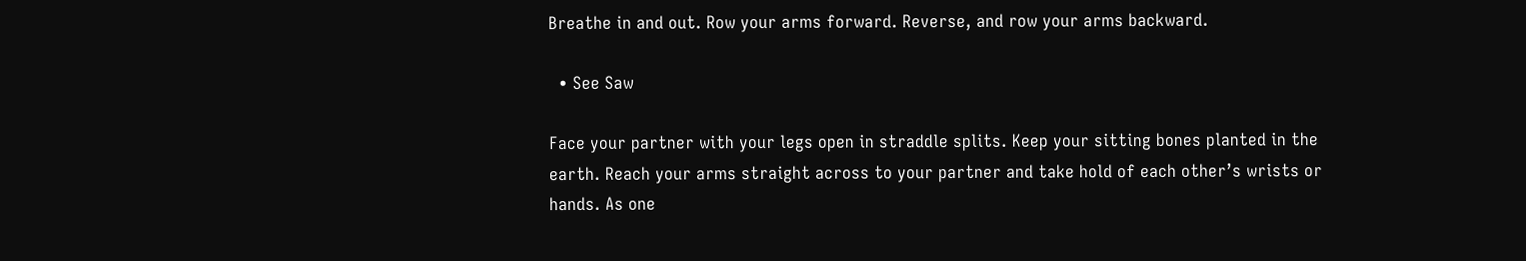Breathe in and out. Row your arms forward. Reverse, and row your arms backward.

  • See Saw

Face your partner with your legs open in straddle splits. Keep your sitting bones planted in the
earth. Reach your arms straight across to your partner and take hold of each other’s wrists or
hands. As one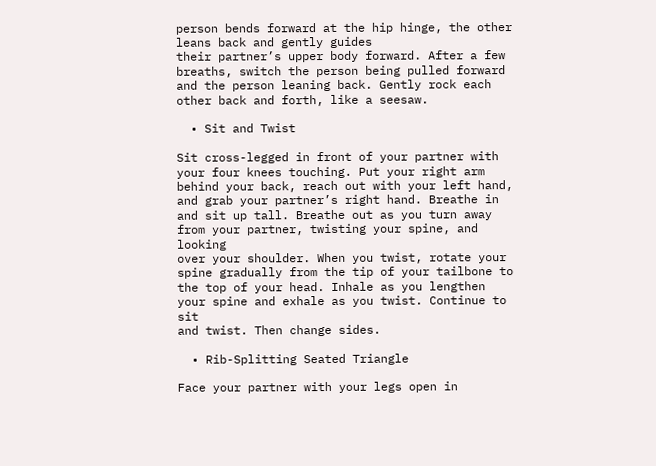person bends forward at the hip hinge, the other leans back and gently guides
their partner’s upper body forward. After a few breaths, switch the person being pulled forward
and the person leaning back. Gently rock each other back and forth, like a seesaw.

  • Sit and Twist

Sit cross-legged in front of your partner with your four knees touching. Put your right arm
behind your back, reach out with your left hand, and grab your partner’s right hand. Breathe in
and sit up tall. Breathe out as you turn away from your partner, twisting your spine, and looking
over your shoulder. When you twist, rotate your spine gradually from the tip of your tailbone to
the top of your head. Inhale as you lengthen your spine and exhale as you twist. Continue to sit
and twist. Then change sides.

  • Rib-Splitting Seated Triangle

Face your partner with your legs open in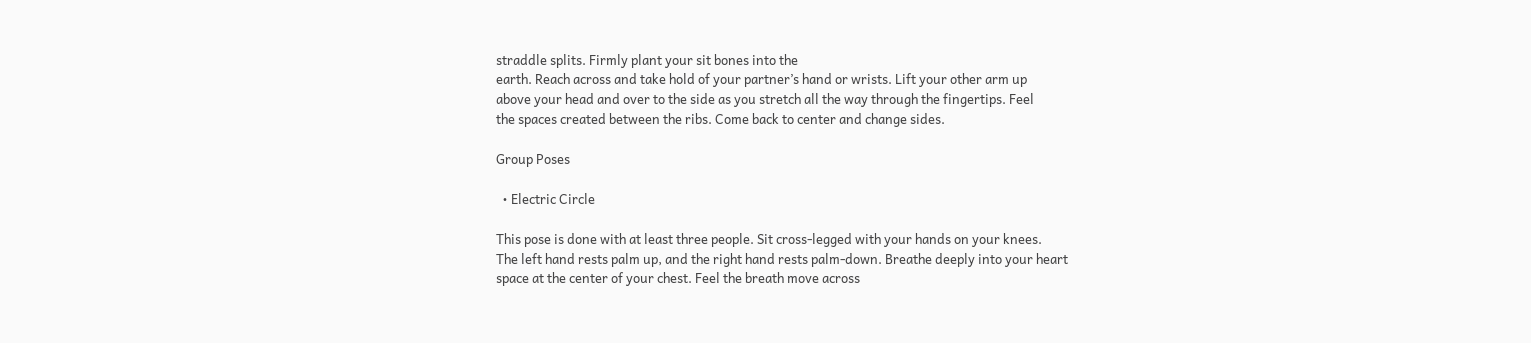straddle splits. Firmly plant your sit bones into the
earth. Reach across and take hold of your partner’s hand or wrists. Lift your other arm up
above your head and over to the side as you stretch all the way through the fingertips. Feel
the spaces created between the ribs. Come back to center and change sides.

Group Poses

  • Electric Circle

This pose is done with at least three people. Sit cross-legged with your hands on your knees.
The left hand rests palm up, and the right hand rests palm-down. Breathe deeply into your heart
space at the center of your chest. Feel the breath move across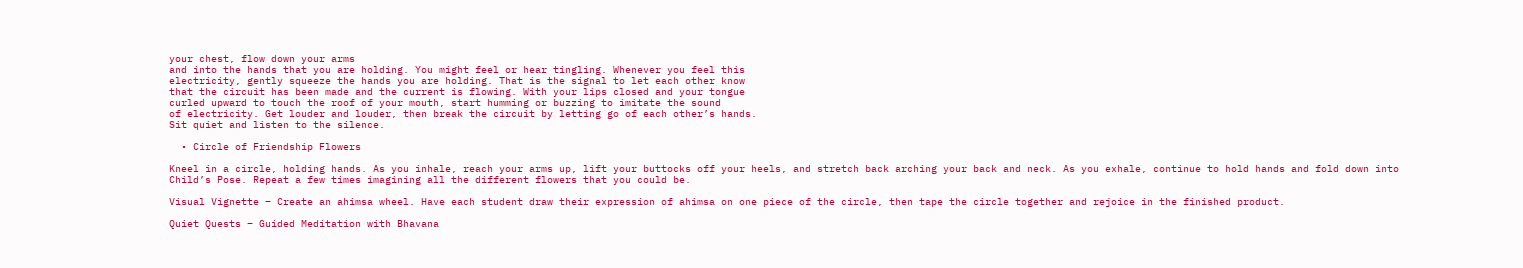your chest, flow down your arms
and into the hands that you are holding. You might feel or hear tingling. Whenever you feel this
electricity, gently squeeze the hands you are holding. That is the signal to let each other know
that the circuit has been made and the current is flowing. With your lips closed and your tongue
curled upward to touch the roof of your mouth, start humming or buzzing to imitate the sound
of electricity. Get louder and louder, then break the circuit by letting go of each other’s hands.
Sit quiet and listen to the silence.

  • Circle of Friendship Flowers

Kneel in a circle, holding hands. As you inhale, reach your arms up, lift your buttocks off your heels, and stretch back arching your back and neck. As you exhale, continue to hold hands and fold down into Child’s Pose. Repeat a few times imagining all the different flowers that you could be.

Visual Vignette – Create an ahimsa wheel. Have each student draw their expression of ahimsa on one piece of the circle, then tape the circle together and rejoice in the finished product.

Quiet Quests – Guided Meditation with Bhavana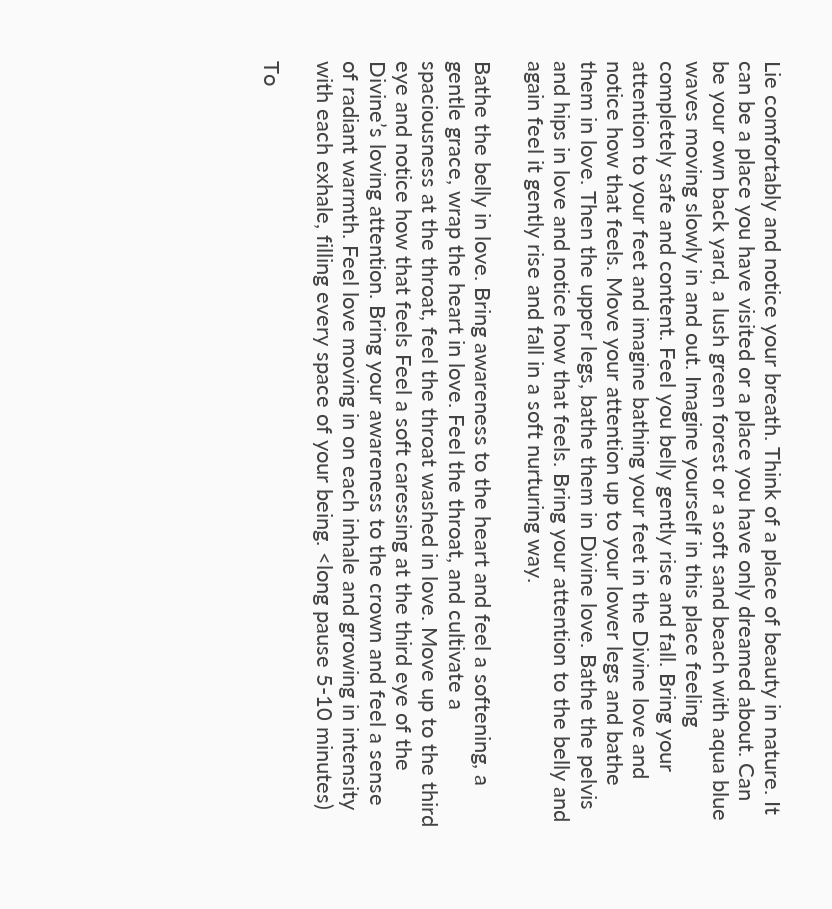Lie comfortably and notice your breath. Think of a place of beauty in nature. It can be a place you have visited or a place you have only dreamed about. Can be your own back yard, a lush green forest or a soft sand beach with aqua blue waves moving slowly in and out. Imagine yourself in this place feeling completely safe and content. Feel you belly gently rise and fall. Bring your attention to your feet and imagine bathing your feet in the Divine love and notice how that feels. Move your attention up to your lower legs and bathe them in love. Then the upper legs, bathe them in Divine love. Bathe the pelvis and hips in love and notice how that feels. Bring your attention to the belly and again feel it gently rise and fall in a soft nurturing way.

Bathe the belly in love. Bring awareness to the heart and feel a softening, a gentle grace, wrap the heart in love. Feel the throat, and cultivate a spaciousness at the throat, feel the throat washed in love. Move up to the third eye and notice how that feels Feel a soft caressing at the third eye of the Divine’s loving attention. Bring your awareness to the crown and feel a sense of radiant warmth. Feel love moving in on each inhale and growing in intensity with each exhale, filling every space of your being. <long pause 5-10 minutes)

To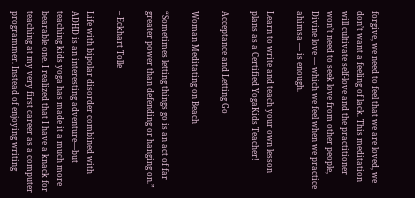forgive, we need to feel that we are loved, we don’t want a feeling of lack. This meditation will cultivate self-love and the practitioner won’t need to seek love from other people, Divine love — which we feel when we practice ahimsa — is enough.

Learn to write and teach your own lesson plans as a Certified YogaKids Teacher!

Acceptance and Letting Go

Woman Meditating on Beach

“Sometimes letting things go is an act of far greater power than defending or hanging on.”

– Eckhart Tolle

Life with bipolar disorder combined with ADHD is an interesting adventure—but teaching kids yoga has made it a much more bearable one. I realized that I have a knack for teaching at my very first career as a computer programmer. Instead of enjoying writing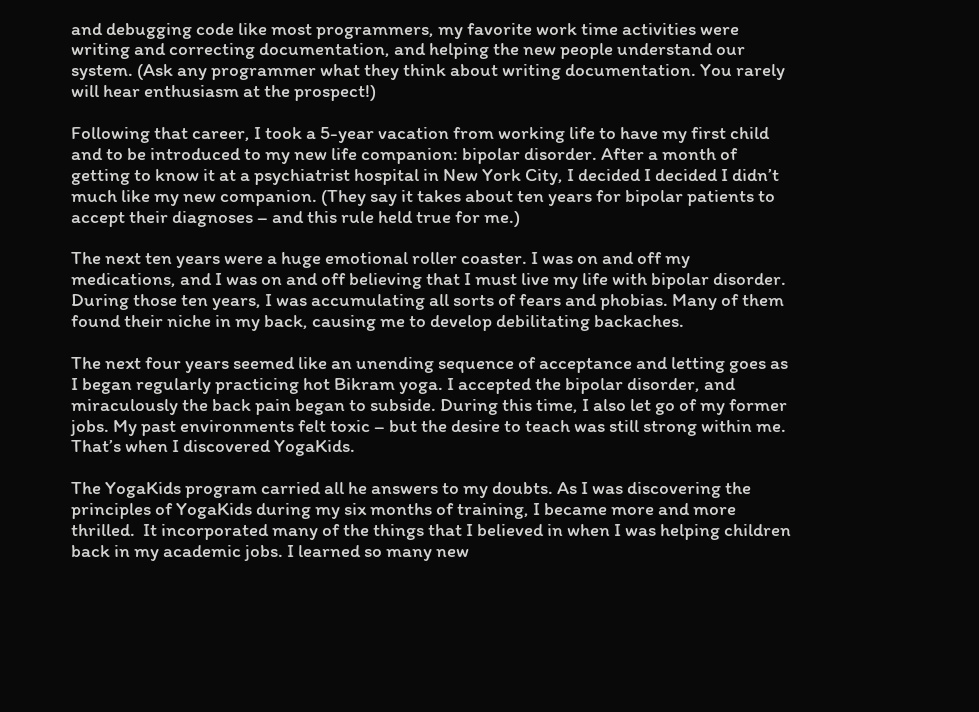and debugging code like most programmers, my favorite work time activities were writing and correcting documentation, and helping the new people understand our system. (Ask any programmer what they think about writing documentation. You rarely will hear enthusiasm at the prospect!)

Following that career, I took a 5-year vacation from working life to have my first child and to be introduced to my new life companion: bipolar disorder. After a month of getting to know it at a psychiatrist hospital in New York City, I decided I decided I didn’t much like my new companion. (They say it takes about ten years for bipolar patients to accept their diagnoses – and this rule held true for me.)

The next ten years were a huge emotional roller coaster. I was on and off my medications, and I was on and off believing that I must live my life with bipolar disorder. During those ten years, I was accumulating all sorts of fears and phobias. Many of them found their niche in my back, causing me to develop debilitating backaches.

The next four years seemed like an unending sequence of acceptance and letting goes as I began regularly practicing hot Bikram yoga. I accepted the bipolar disorder, and miraculously the back pain began to subside. During this time, I also let go of my former jobs. My past environments felt toxic – but the desire to teach was still strong within me. That’s when I discovered YogaKids.

The YogaKids program carried all he answers to my doubts. As I was discovering the principles of YogaKids during my six months of training, I became more and more thrilled.  It incorporated many of the things that I believed in when I was helping children back in my academic jobs. I learned so many new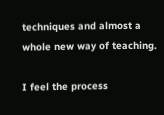techniques and almost a whole new way of teaching.

I feel the process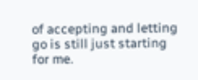of accepting and letting go is still just starting for me.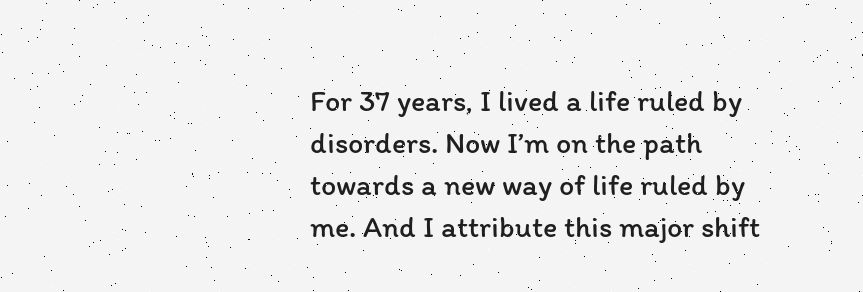For 37 years, I lived a life ruled by disorders. Now I’m on the path towards a new way of life ruled by me. And I attribute this major shift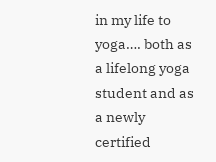in my life to yoga…. both as a lifelong yoga student and as a newly certified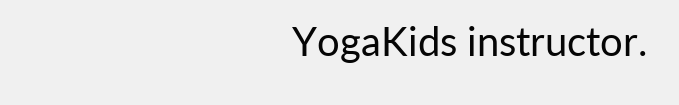YogaKids instructor.